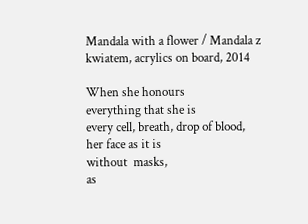Mandala with a flower / Mandala z kwiatem, acrylics on board, 2014

When she honours
everything that she is
every cell, breath, drop of blood,
her face as it is
without  masks,
as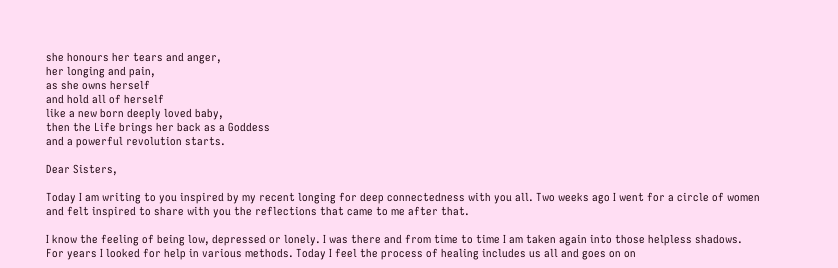she honours her tears and anger,
her longing and pain,
as she owns herself
and hold all of herself
like a new born deeply loved baby,
then the Life brings her back as a Goddess
and a powerful revolution starts.

Dear Sisters,

Today I am writing to you inspired by my recent longing for deep connectedness with you all. Two weeks ago I went for a circle of women and felt inspired to share with you the reflections that came to me after that.

I know the feeling of being low, depressed or lonely. I was there and from time to time I am taken again into those helpless shadows. For years I looked for help in various methods. Today I feel the process of healing includes us all and goes on on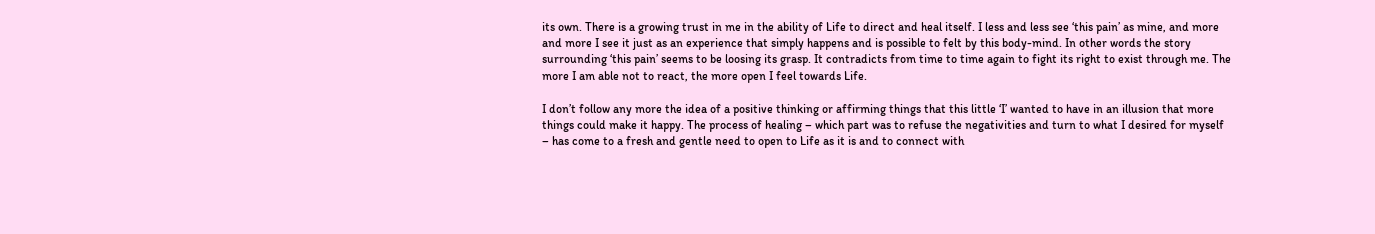its own. There is a growing trust in me in the ability of Life to direct and heal itself. I less and less see ‘this pain’ as mine, and more and more I see it just as an experience that simply happens and is possible to felt by this body-mind. In other words the story surrounding ‘this pain’ seems to be loosing its grasp. It contradicts from time to time again to fight its right to exist through me. The more I am able not to react, the more open I feel towards Life.

I don’t follow any more the idea of a positive thinking or affirming things that this little ‘I’ wanted to have in an illusion that more things could make it happy. The process of healing – which part was to refuse the negativities and turn to what I desired for myself – has come to a fresh and gentle need to open to Life as it is and to connect with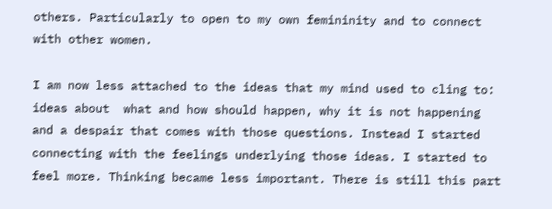others. Particularly to open to my own femininity and to connect with other women.

I am now less attached to the ideas that my mind used to cling to: ideas about  what and how should happen, why it is not happening and a despair that comes with those questions. Instead I started connecting with the feelings underlying those ideas. I started to feel more. Thinking became less important. There is still this part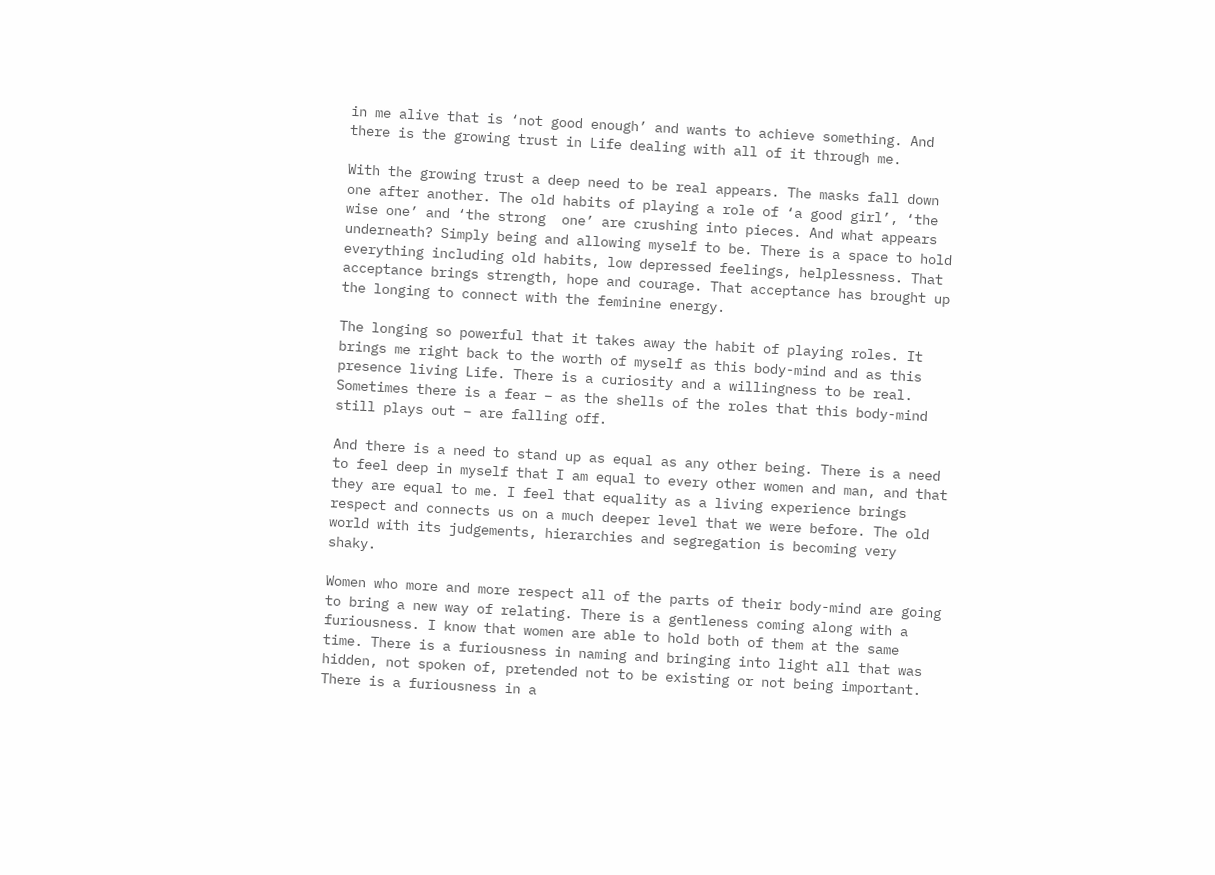in me alive that is ‘not good enough’ and wants to achieve something. And there is the growing trust in Life dealing with all of it through me.

With the growing trust a deep need to be real appears. The masks fall down one after another. The old habits of playing a role of ‘a good girl’, ‘the wise one’ and ‘the strong  one’ are crushing into pieces. And what appears underneath? Simply being and allowing myself to be. There is a space to hold everything including old habits, low depressed feelings, helplessness. That acceptance brings strength, hope and courage. That acceptance has brought up the longing to connect with the feminine energy.

The longing so powerful that it takes away the habit of playing roles. It brings me right back to the worth of myself as this body-mind and as this presence living Life. There is a curiosity and a willingness to be real. Sometimes there is a fear – as the shells of the roles that this body-mind still plays out – are falling off.

And there is a need to stand up as equal as any other being. There is a need to feel deep in myself that I am equal to every other women and man, and that they are equal to me. I feel that equality as a living experience brings respect and connects us on a much deeper level that we were before. The old world with its judgements, hierarchies and segregation is becoming very shaky.

Women who more and more respect all of the parts of their body-mind are going to bring a new way of relating. There is a gentleness coming along with a furiousness. I know that women are able to hold both of them at the same time. There is a furiousness in naming and bringing into light all that was hidden, not spoken of, pretended not to be existing or not being important. There is a furiousness in a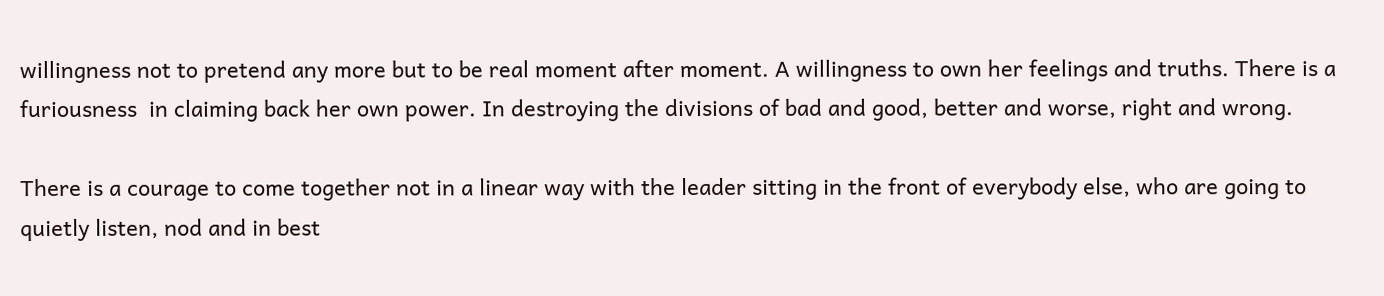willingness not to pretend any more but to be real moment after moment. A willingness to own her feelings and truths. There is a furiousness  in claiming back her own power. In destroying the divisions of bad and good, better and worse, right and wrong.

There is a courage to come together not in a linear way with the leader sitting in the front of everybody else, who are going to quietly listen, nod and in best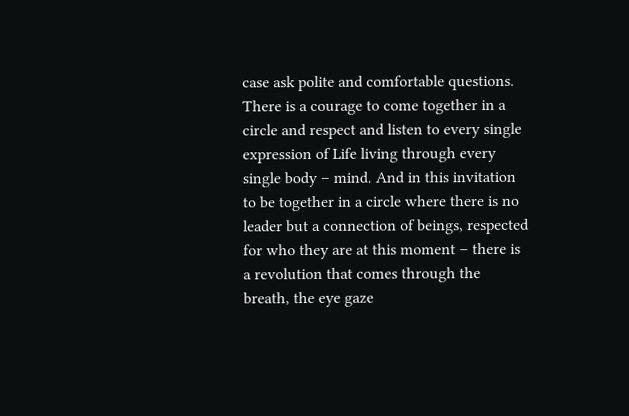case ask polite and comfortable questions. There is a courage to come together in a circle and respect and listen to every single expression of Life living through every single body – mind. And in this invitation to be together in a circle where there is no leader but a connection of beings, respected for who they are at this moment – there is a revolution that comes through the breath, the eye gaze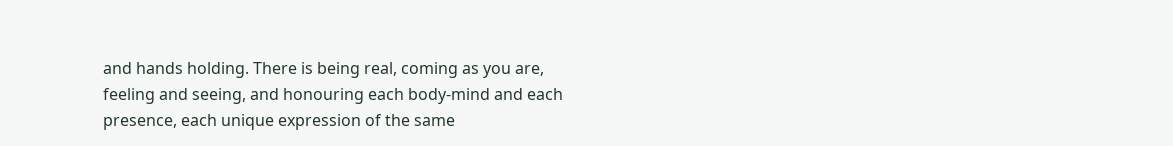and hands holding. There is being real, coming as you are, feeling and seeing, and honouring each body-mind and each presence, each unique expression of the same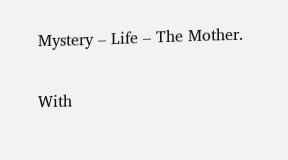Mystery – Life – The Mother.

With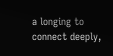a longing to connect deeply,